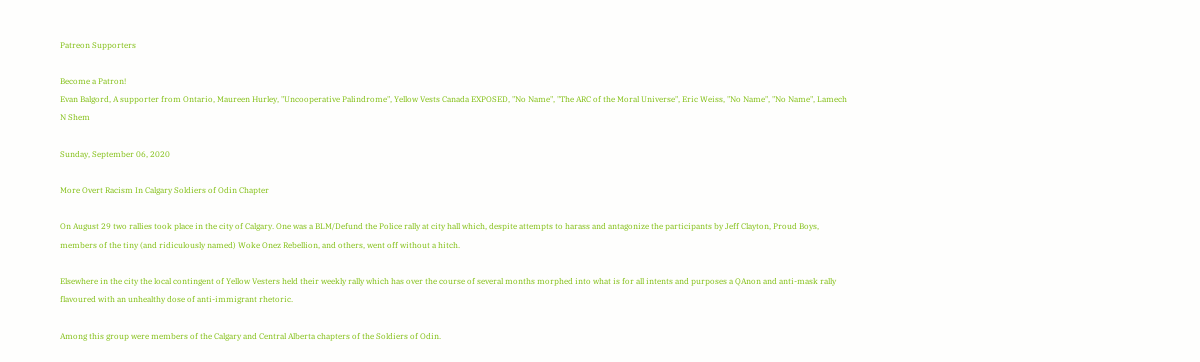Patreon Supporters

Become a Patron!
Evan Balgord, A supporter from Ontario, Maureen Hurley, "Uncooperative Palindrome", Yellow Vests Canada EXPOSED, "No Name", "The ARC of the Moral Universe", Eric Weiss, "No Name", "No Name", Lamech N Shem

Sunday, September 06, 2020

More Overt Racism In Calgary Soldiers of Odin Chapter

On August 29 two rallies took place in the city of Calgary. One was a BLM/Defund the Police rally at city hall which, despite attempts to harass and antagonize the participants by Jeff Clayton, Proud Boys, members of the tiny (and ridiculously named) Woke Onez Rebellion, and others, went off without a hitch.

Elsewhere in the city the local contingent of Yellow Vesters held their weekly rally which has over the course of several months morphed into what is for all intents and purposes a QAnon and anti-mask rally flavoured with an unhealthy dose of anti-immigrant rhetoric.

Among this group were members of the Calgary and Central Alberta chapters of the Soldiers of Odin.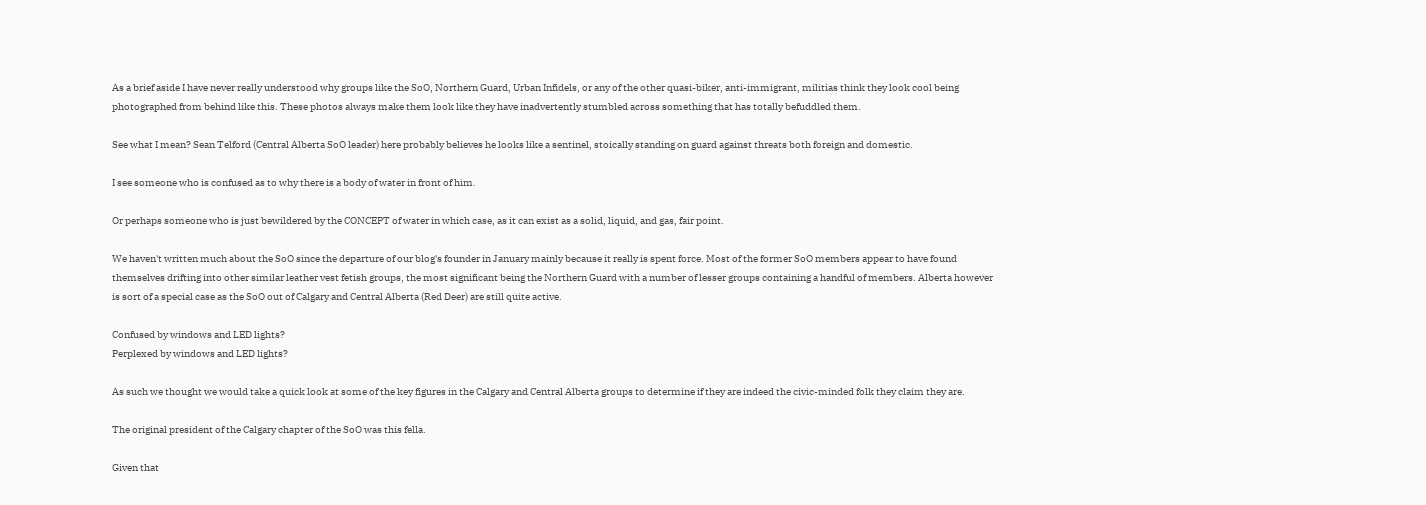As a brief aside I have never really understood why groups like the SoO, Northern Guard, Urban Infidels, or any of the other quasi-biker, anti-immigrant, militias think they look cool being photographed from behind like this. These photos always make them look like they have inadvertently stumbled across something that has totally befuddled them.

See what I mean? Sean Telford (Central Alberta SoO leader) here probably believes he looks like a sentinel, stoically standing on guard against threats both foreign and domestic.

I see someone who is confused as to why there is a body of water in front of him.

Or perhaps someone who is just bewildered by the CONCEPT of water in which case, as it can exist as a solid, liquid, and gas, fair point.

We haven't written much about the SoO since the departure of our blog's founder in January mainly because it really is spent force. Most of the former SoO members appear to have found themselves drifting into other similar leather vest fetish groups, the most significant being the Northern Guard with a number of lesser groups containing a handful of members. Alberta however is sort of a special case as the SoO out of Calgary and Central Alberta (Red Deer) are still quite active.

Confused by windows and LED lights?
Perplexed by windows and LED lights?

As such we thought we would take a quick look at some of the key figures in the Calgary and Central Alberta groups to determine if they are indeed the civic-minded folk they claim they are.

The original president of the Calgary chapter of the SoO was this fella.

Given that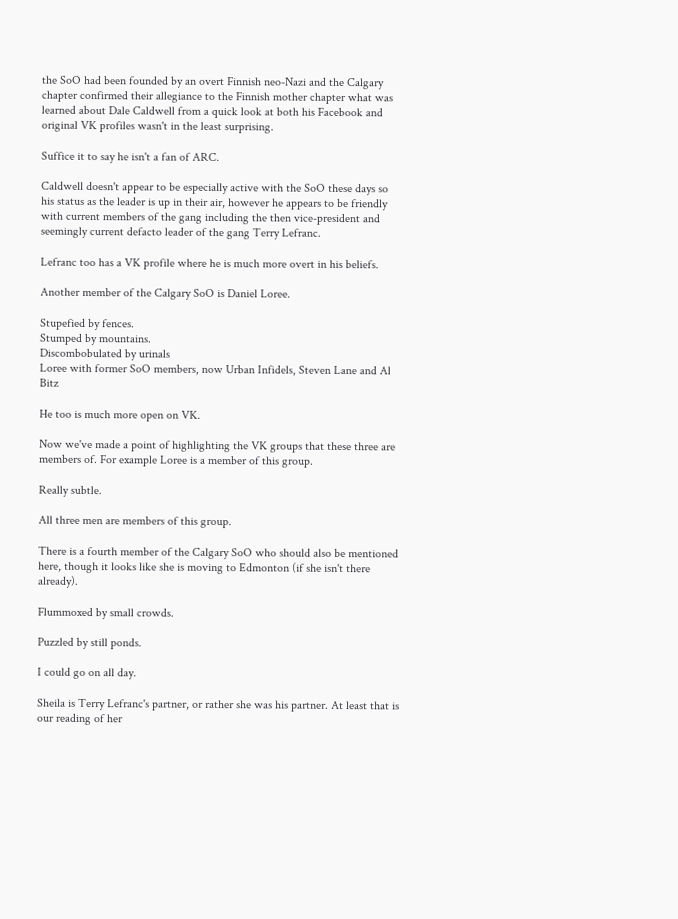the SoO had been founded by an overt Finnish neo-Nazi and the Calgary chapter confirmed their allegiance to the Finnish mother chapter what was learned about Dale Caldwell from a quick look at both his Facebook and original VK profiles wasn't in the least surprising.

Suffice it to say he isn't a fan of ARC.

Caldwell doesn't appear to be especially active with the SoO these days so his status as the leader is up in their air, however he appears to be friendly with current members of the gang including the then vice-president and seemingly current defacto leader of the gang Terry Lefranc.

Lefranc too has a VK profile where he is much more overt in his beliefs.

Another member of the Calgary SoO is Daniel Loree.

Stupefied by fences.
Stumped by mountains.
Discombobulated by urinals
Loree with former SoO members, now Urban Infidels, Steven Lane and Al Bitz

He too is much more open on VK.

Now we've made a point of highlighting the VK groups that these three are members of. For example Loree is a member of this group.

Really subtle.

All three men are members of this group.

There is a fourth member of the Calgary SoO who should also be mentioned here, though it looks like she is moving to Edmonton (if she isn't there already).

Flummoxed by small crowds.

Puzzled by still ponds.

I could go on all day.

Sheila is Terry Lefranc's partner, or rather she was his partner. At least that is our reading of her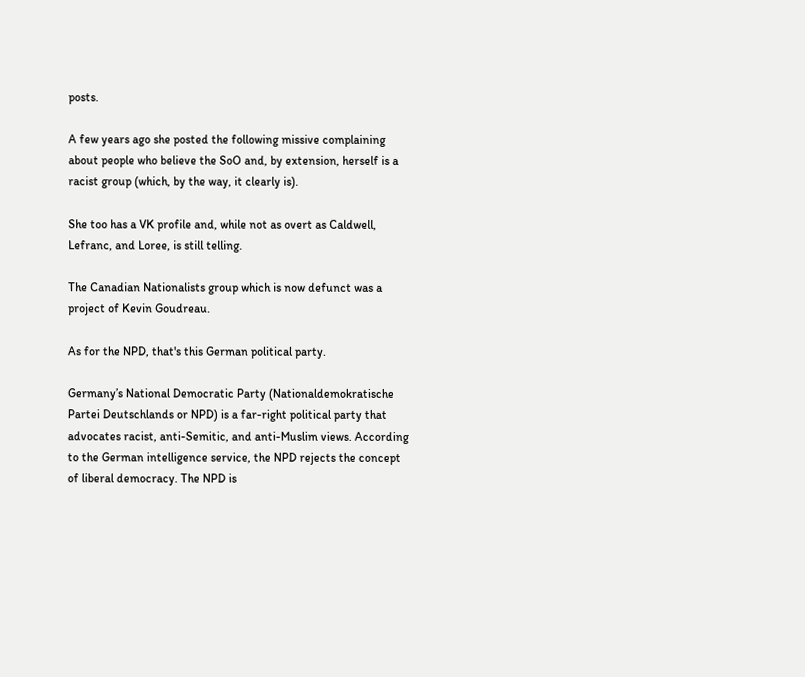posts.

A few years ago she posted the following missive complaining about people who believe the SoO and, by extension, herself is a racist group (which, by the way, it clearly is).

She too has a VK profile and, while not as overt as Caldwell, Lefranc, and Loree, is still telling.

The Canadian Nationalists group which is now defunct was a project of Kevin Goudreau.

As for the NPD, that's this German political party.

Germany’s National Democratic Party (Nationaldemokratische Partei Deutschlands or NPD) is a far-right political party that advocates racist, anti-Semitic, and anti-Muslim views. According to the German intelligence service, the NPD rejects the concept of liberal democracy. The NPD is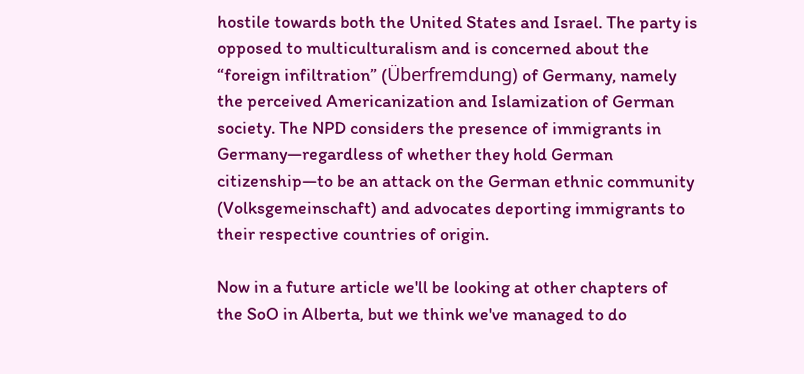hostile towards both the United States and Israel. The party is opposed to multiculturalism and is concerned about the “foreign infiltration” (Überfremdung) of Germany, namely the perceived Americanization and Islamization of German society. The NPD considers the presence of immigrants in Germany—regardless of whether they hold German citizenship—to be an attack on the German ethnic community (Volksgemeinschaft) and advocates deporting immigrants to their respective countries of origin.

Now in a future article we'll be looking at other chapters of the SoO in Alberta, but we think we've managed to do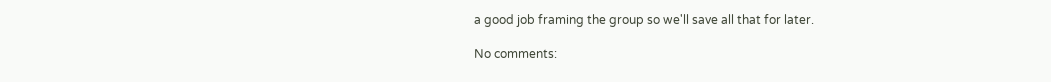a good job framing the group so we'll save all that for later.

No comments: